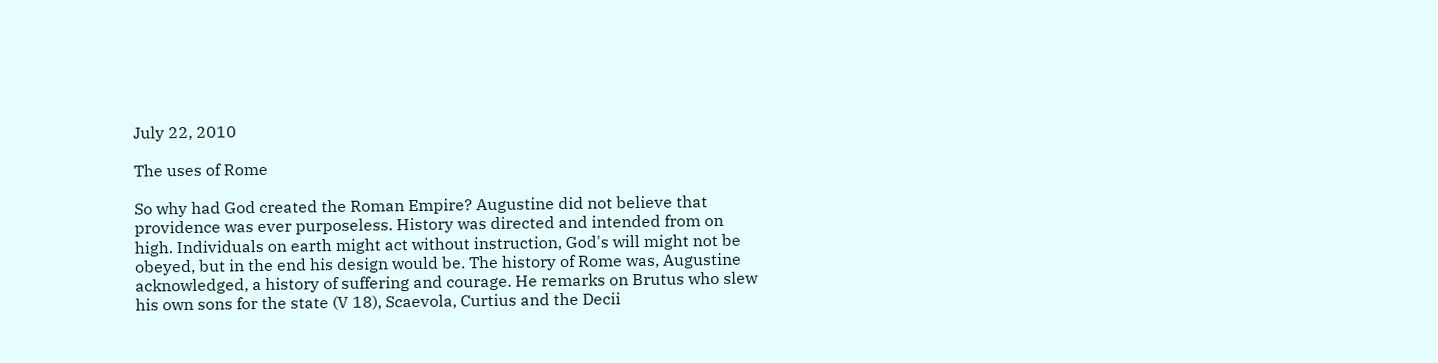July 22, 2010

The uses of Rome

So why had God created the Roman Empire? Augustine did not believe that providence was ever purposeless. History was directed and intended from on high. Individuals on earth might act without instruction, God's will might not be obeyed, but in the end his design would be. The history of Rome was, Augustine acknowledged, a history of suffering and courage. He remarks on Brutus who slew his own sons for the state (V 18), Scaevola, Curtius and the Decii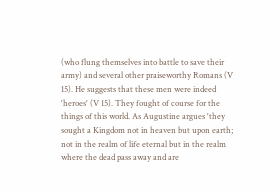(who flung themselves into battle to save their army) and several other praiseworthy Romans (V 15). He suggests that these men were indeed 'heroes' (V 15). They fought of course for the things of this world. As Augustine argues 'they sought a Kingdom not in heaven but upon earth; not in the realm of life eternal but in the realm where the dead pass away and are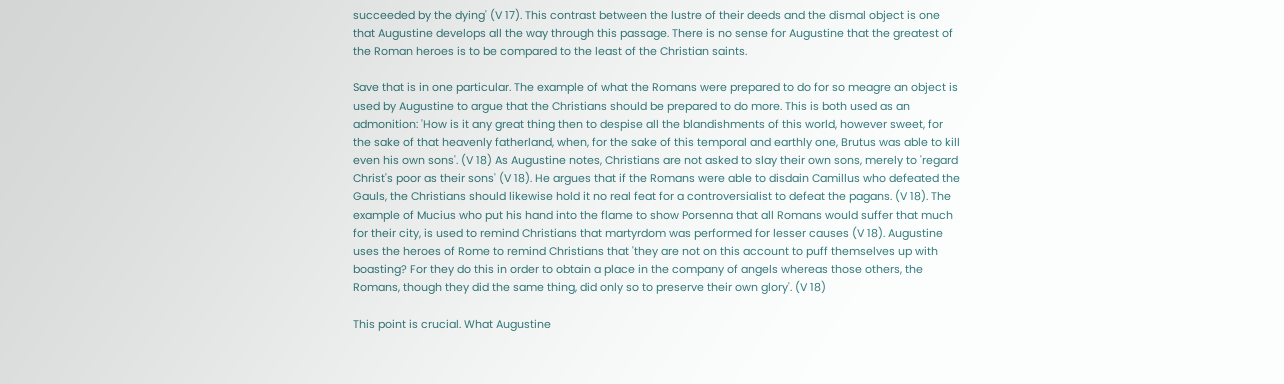succeeded by the dying' (V 17). This contrast between the lustre of their deeds and the dismal object is one that Augustine develops all the way through this passage. There is no sense for Augustine that the greatest of the Roman heroes is to be compared to the least of the Christian saints.

Save that is in one particular. The example of what the Romans were prepared to do for so meagre an object is used by Augustine to argue that the Christians should be prepared to do more. This is both used as an admonition: 'How is it any great thing then to despise all the blandishments of this world, however sweet, for the sake of that heavenly fatherland, when, for the sake of this temporal and earthly one, Brutus was able to kill even his own sons'. (V 18) As Augustine notes, Christians are not asked to slay their own sons, merely to 'regard Christ's poor as their sons' (V 18). He argues that if the Romans were able to disdain Camillus who defeated the Gauls, the Christians should likewise hold it no real feat for a controversialist to defeat the pagans. (V 18). The example of Mucius who put his hand into the flame to show Porsenna that all Romans would suffer that much for their city, is used to remind Christians that martyrdom was performed for lesser causes (V 18). Augustine uses the heroes of Rome to remind Christians that 'they are not on this account to puff themselves up with boasting? For they do this in order to obtain a place in the company of angels whereas those others, the Romans, though they did the same thing, did only so to preserve their own glory'. (V 18)

This point is crucial. What Augustine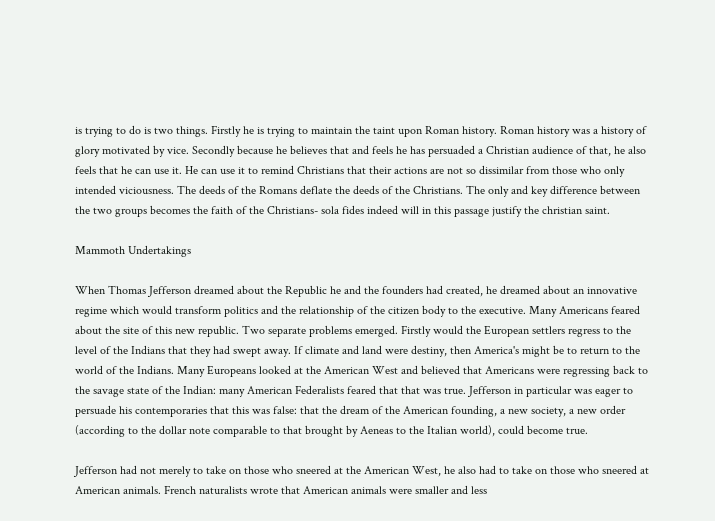is trying to do is two things. Firstly he is trying to maintain the taint upon Roman history. Roman history was a history of glory motivated by vice. Secondly because he believes that and feels he has persuaded a Christian audience of that, he also feels that he can use it. He can use it to remind Christians that their actions are not so dissimilar from those who only intended viciousness. The deeds of the Romans deflate the deeds of the Christians. The only and key difference between the two groups becomes the faith of the Christians- sola fides indeed will in this passage justify the christian saint.

Mammoth Undertakings

When Thomas Jefferson dreamed about the Republic he and the founders had created, he dreamed about an innovative regime which would transform politics and the relationship of the citizen body to the executive. Many Americans feared about the site of this new republic. Two separate problems emerged. Firstly would the European settlers regress to the level of the Indians that they had swept away. If climate and land were destiny, then America's might be to return to the world of the Indians. Many Europeans looked at the American West and believed that Americans were regressing back to the savage state of the Indian: many American Federalists feared that that was true. Jefferson in particular was eager to persuade his contemporaries that this was false: that the dream of the American founding, a new society, a new order (according to the dollar note comparable to that brought by Aeneas to the Italian world), could become true.

Jefferson had not merely to take on those who sneered at the American West, he also had to take on those who sneered at American animals. French naturalists wrote that American animals were smaller and less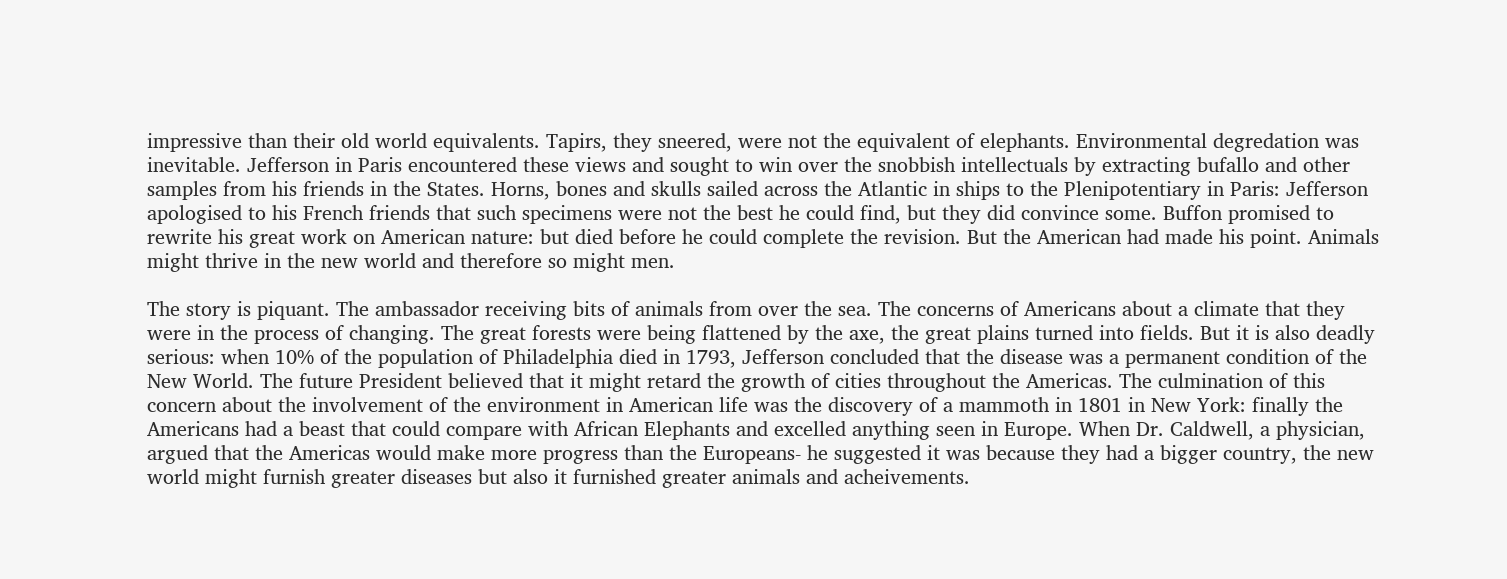impressive than their old world equivalents. Tapirs, they sneered, were not the equivalent of elephants. Environmental degredation was inevitable. Jefferson in Paris encountered these views and sought to win over the snobbish intellectuals by extracting bufallo and other samples from his friends in the States. Horns, bones and skulls sailed across the Atlantic in ships to the Plenipotentiary in Paris: Jefferson apologised to his French friends that such specimens were not the best he could find, but they did convince some. Buffon promised to rewrite his great work on American nature: but died before he could complete the revision. But the American had made his point. Animals might thrive in the new world and therefore so might men.

The story is piquant. The ambassador receiving bits of animals from over the sea. The concerns of Americans about a climate that they were in the process of changing. The great forests were being flattened by the axe, the great plains turned into fields. But it is also deadly serious: when 10% of the population of Philadelphia died in 1793, Jefferson concluded that the disease was a permanent condition of the New World. The future President believed that it might retard the growth of cities throughout the Americas. The culmination of this concern about the involvement of the environment in American life was the discovery of a mammoth in 1801 in New York: finally the Americans had a beast that could compare with African Elephants and excelled anything seen in Europe. When Dr. Caldwell, a physician, argued that the Americas would make more progress than the Europeans- he suggested it was because they had a bigger country, the new world might furnish greater diseases but also it furnished greater animals and acheivements.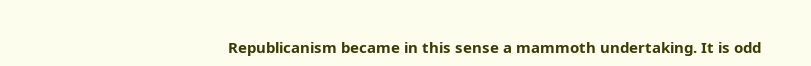Republicanism became in this sense a mammoth undertaking. It is odd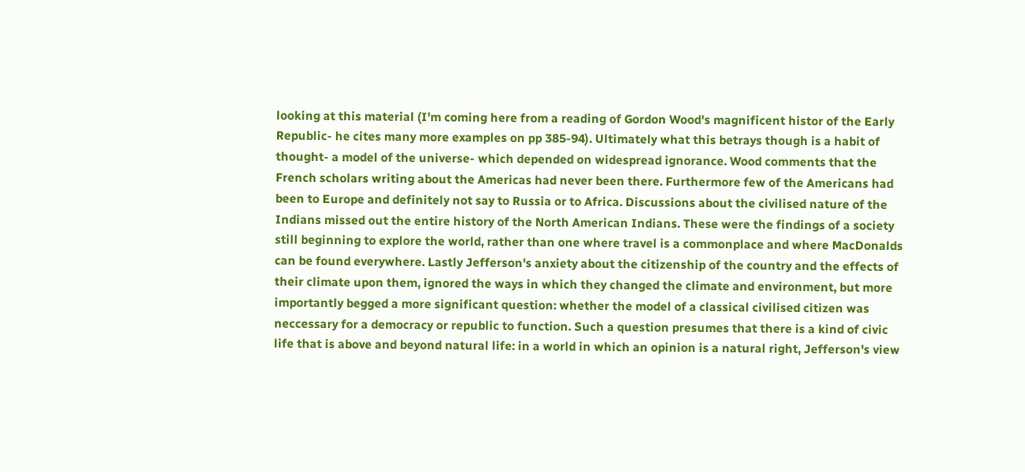looking at this material (I'm coming here from a reading of Gordon Wood's magnificent histor of the Early Republic- he cites many more examples on pp 385-94). Ultimately what this betrays though is a habit of thought- a model of the universe- which depended on widespread ignorance. Wood comments that the French scholars writing about the Americas had never been there. Furthermore few of the Americans had been to Europe and definitely not say to Russia or to Africa. Discussions about the civilised nature of the Indians missed out the entire history of the North American Indians. These were the findings of a society still beginning to explore the world, rather than one where travel is a commonplace and where MacDonalds can be found everywhere. Lastly Jefferson's anxiety about the citizenship of the country and the effects of their climate upon them, ignored the ways in which they changed the climate and environment, but more importantly begged a more significant question: whether the model of a classical civilised citizen was neccessary for a democracy or republic to function. Such a question presumes that there is a kind of civic life that is above and beyond natural life: in a world in which an opinion is a natural right, Jefferson's view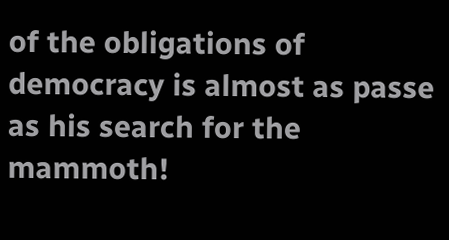of the obligations of democracy is almost as passe as his search for the mammoth!